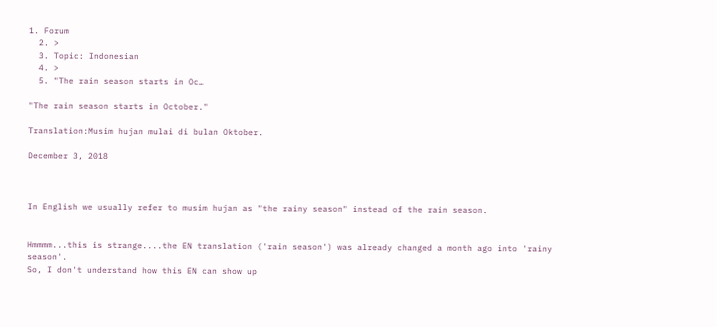1. Forum
  2. >
  3. Topic: Indonesian
  4. >
  5. "The rain season starts in Oc…

"The rain season starts in October."

Translation:Musim hujan mulai di bulan Oktober.

December 3, 2018



In English we usually refer to musim hujan as "the rainy season" instead of the rain season.


Hmmmm...this is strange....the EN translation ('rain season') was already changed a month ago into 'rainy season'.
So, I don't understand how this EN can show up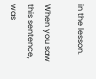in the lesson.

When you saw this sentence, was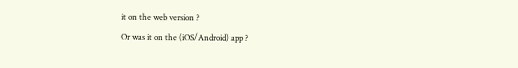it on the web version ?
Or was it on the (iOS/Android) app ?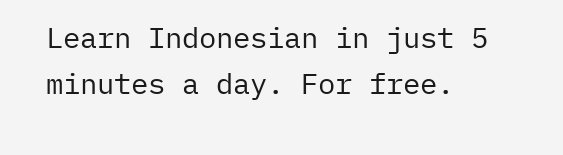Learn Indonesian in just 5 minutes a day. For free.